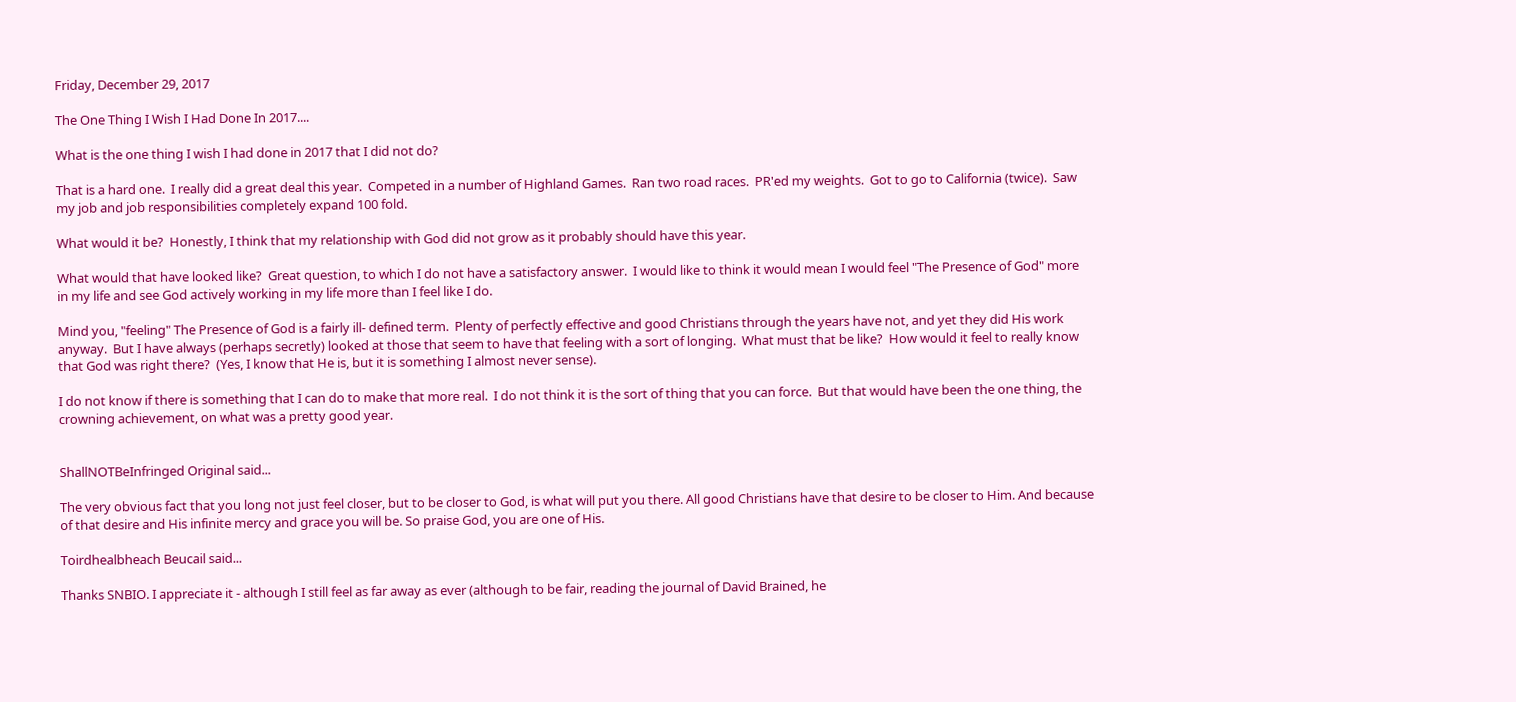Friday, December 29, 2017

The One Thing I Wish I Had Done In 2017....

What is the one thing I wish I had done in 2017 that I did not do?

That is a hard one.  I really did a great deal this year.  Competed in a number of Highland Games.  Ran two road races.  PR'ed my weights.  Got to go to California (twice).  Saw my job and job responsibilities completely expand 100 fold.

What would it be?  Honestly, I think that my relationship with God did not grow as it probably should have this year.

What would that have looked like?  Great question, to which I do not have a satisfactory answer.  I would like to think it would mean I would feel "The Presence of God" more in my life and see God actively working in my life more than I feel like I do.

Mind you, "feeling" The Presence of God is a fairly ill- defined term.  Plenty of perfectly effective and good Christians through the years have not, and yet they did His work anyway.  But I have always (perhaps secretly) looked at those that seem to have that feeling with a sort of longing.  What must that be like?  How would it feel to really know that God was right there?  (Yes, I know that He is, but it is something I almost never sense).

I do not know if there is something that I can do to make that more real.  I do not think it is the sort of thing that you can force.  But that would have been the one thing, the crowning achievement, on what was a pretty good year.


ShallNOTBeInfringed Original said...

The very obvious fact that you long not just feel closer, but to be closer to God, is what will put you there. All good Christians have that desire to be closer to Him. And because of that desire and His infinite mercy and grace you will be. So praise God, you are one of His.

Toirdhealbheach Beucail said...

Thanks SNBIO. I appreciate it - although I still feel as far away as ever (although to be fair, reading the journal of David Brained, he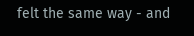felt the same way - and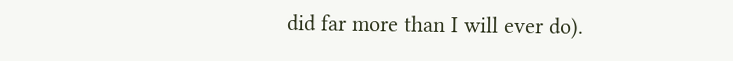did far more than I will ever do).